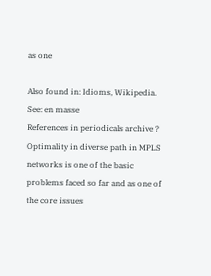as one

Also found in: Idioms, Wikipedia.
See: en masse
References in periodicals archive ?
Optimality in diverse path in MPLS networks is one of the basic problems faced so far and as one of the core issues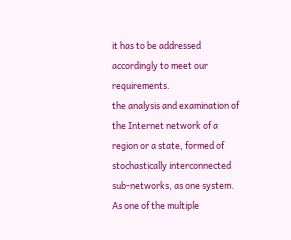it has to be addressed accordingly to meet our requirements.
the analysis and examination of the Internet network of a region or a state, formed of stochastically interconnected sub-networks, as one system.
As one of the multiple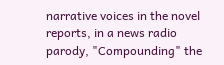narrative voices in the novel reports, in a news radio parody, "Compounding" the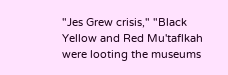"Jes Grew crisis," "Black Yellow and Red Mu'taflkah were looting the museums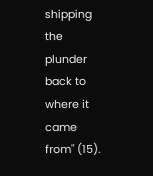shipping the plunder back to where it came from" (15).